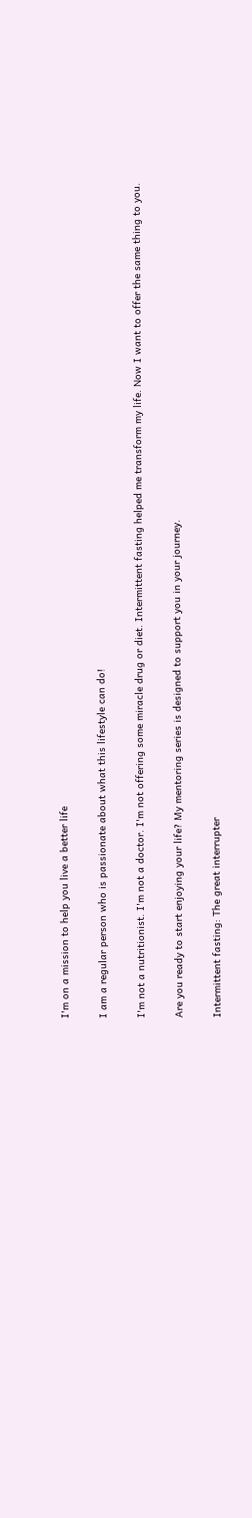I'm on a mission to help you live a better life

I am a regular person who is passionate about what this lifestyle can do!

I'm not a nutritionist. I'm not a doctor. I'm not offering some miracle drug or diet. Intermittent fasting helped me transform my life. Now I want to offer the same thing to you.

Are you ready to start enjoying your life? My mentoring series is designed to support you in your journey.

Intermittent fasting: The great interrupter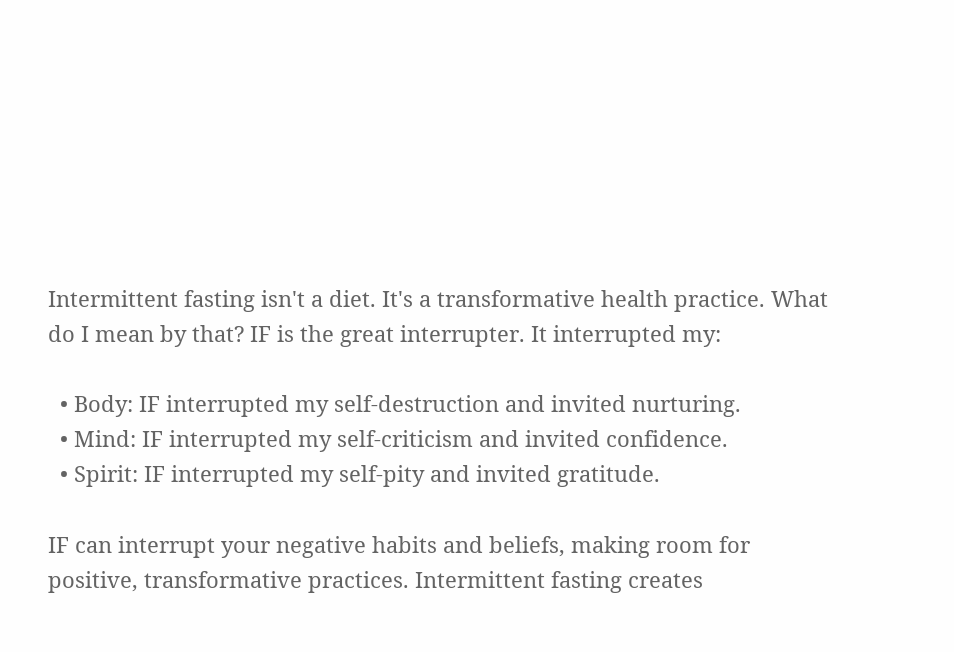Intermittent fasting isn't a diet. It's a transformative health practice. What do I mean by that? IF is the great interrupter. It interrupted my:

  • Body: IF interrupted my self-destruction and invited nurturing.
  • Mind: IF interrupted my self-criticism and invited confidence.
  • Spirit: IF interrupted my self-pity and invited gratitude.

IF can interrupt your negative habits and beliefs, making room for positive, transformative practices. Intermittent fasting creates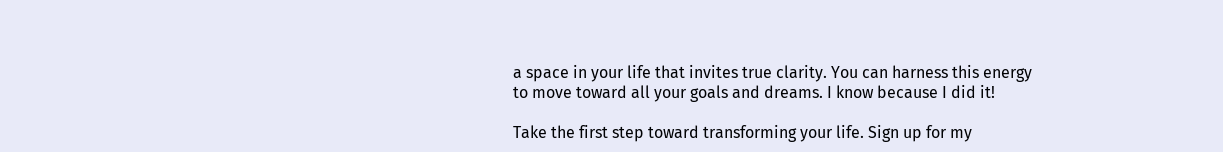a space in your life that invites true clarity. You can harness this energy to move toward all your goals and dreams. I know because I did it!

Take the first step toward transforming your life. Sign up for my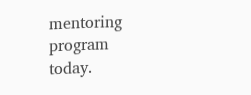mentoring program today.